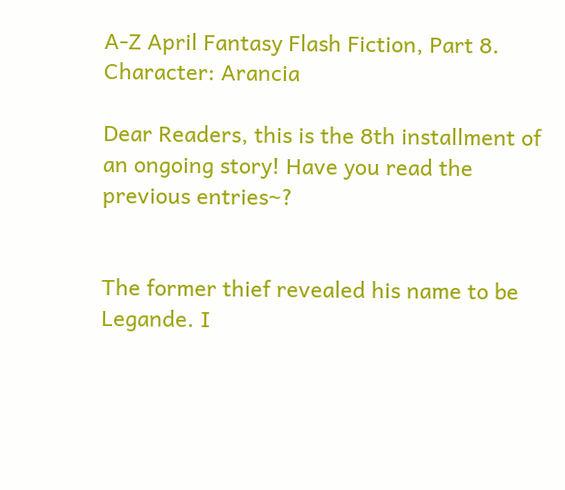A-Z April Fantasy Flash Fiction, Part 8. Character: Arancia

Dear Readers, this is the 8th installment of an ongoing story! Have you read the previous entries~?


The former thief revealed his name to be Legande. I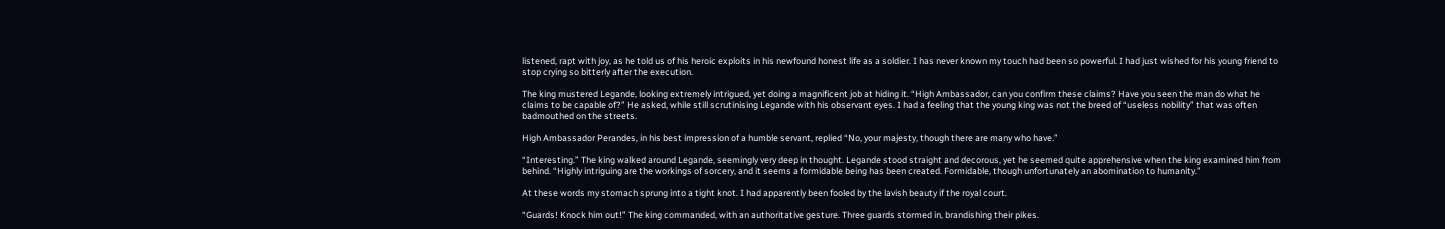listened, rapt with joy, as he told us of his heroic exploits in his newfound honest life as a soldier. I has never known my touch had been so powerful. I had just wished for his young friend to stop crying so bitterly after the execution.

The king mustered Legande, looking extremely intrigued, yet doing a magnificent job at hiding it. “High Ambassador, can you confirm these claims? Have you seen the man do what he claims to be capable of?” He asked, while still scrutinising Legande with his observant eyes. I had a feeling that the young king was not the breed of “useless nobility” that was often badmouthed on the streets.

High Ambassador Perandes, in his best impression of a humble servant, replied “No, your majesty, though there are many who have.”

“Interesting.” The king walked around Legande, seemingly very deep in thought. Legande stood straight and decorous, yet he seemed quite apprehensive when the king examined him from behind. “Highly intriguing are the workings of sorcery, and it seems a formidable being has been created. Formidable, though unfortunately an abomination to humanity.”

At these words my stomach sprung into a tight knot. I had apparently been fooled by the lavish beauty if the royal court.

“Guards! Knock him out!” The king commanded, with an authoritative gesture. Three guards stormed in, brandishing their pikes.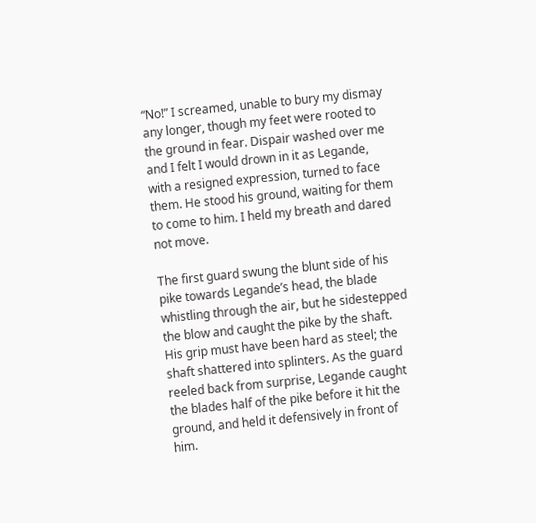“No!” I screamed, unable to bury my dismay any longer, though my feet were rooted to the ground in fear. Dispair washed over me and I felt I would drown in it as Legande, with a resigned expression, turned to face them. He stood his ground, waiting for them to come to him. I held my breath and dared not move.

The first guard swung the blunt side of his pike towards Legande’s head, the blade whistling through the air, but he sidestepped the blow and caught the pike by the shaft. His grip must have been hard as steel; the shaft shattered into splinters. As the guard reeled back from surprise, Legande caught the blades half of the pike before it hit the ground, and held it defensively in front of him.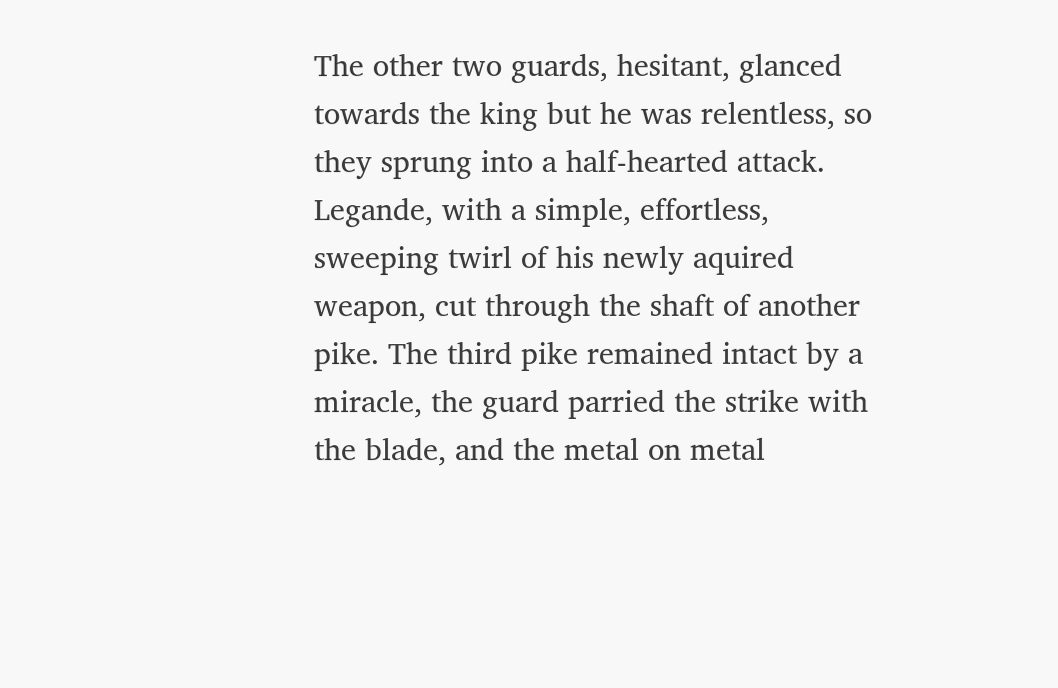The other two guards, hesitant, glanced towards the king but he was relentless, so they sprung into a half-hearted attack. Legande, with a simple, effortless, sweeping twirl of his newly aquired weapon, cut through the shaft of another pike. The third pike remained intact by a miracle, the guard parried the strike with the blade, and the metal on metal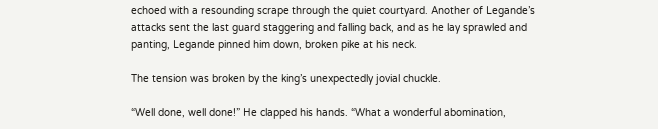echoed with a resounding scrape through the quiet courtyard. Another of Legande’s attacks sent the last guard staggering and falling back, and as he lay sprawled and panting, Legande pinned him down, broken pike at his neck.

The tension was broken by the king’s unexpectedly jovial chuckle.

“Well done, well done!” He clapped his hands. “What a wonderful abomination,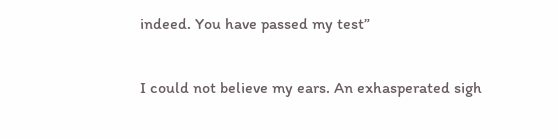indeed. You have passed my test”

I could not believe my ears. An exhasperated sigh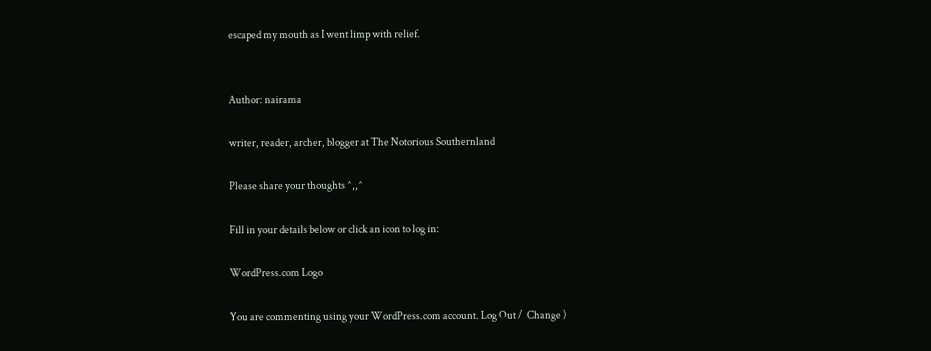escaped my mouth as I went limp with relief.


Author: nairama

writer, reader, archer, blogger at The Notorious Southernland

Please share your thoughts ^,,^

Fill in your details below or click an icon to log in:

WordPress.com Logo

You are commenting using your WordPress.com account. Log Out /  Change )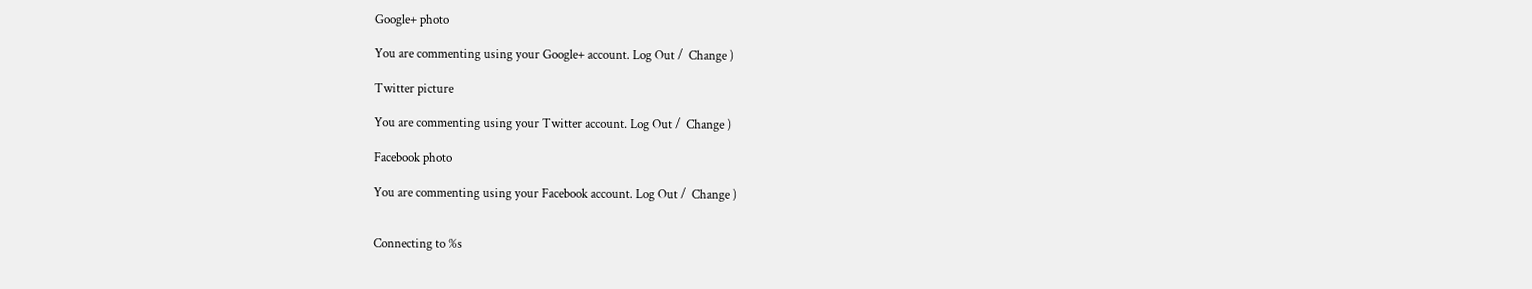Google+ photo

You are commenting using your Google+ account. Log Out /  Change )

Twitter picture

You are commenting using your Twitter account. Log Out /  Change )

Facebook photo

You are commenting using your Facebook account. Log Out /  Change )


Connecting to %s